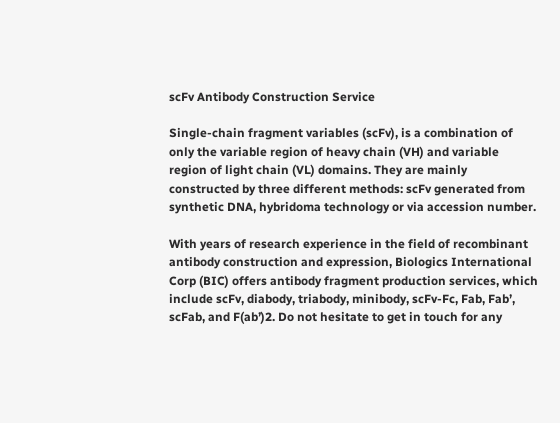scFv Antibody Construction Service

Single-chain fragment variables (scFv), is a combination of only the variable region of heavy chain (VH) and variable region of light chain (VL) domains. They are mainly constructed by three different methods: scFv generated from synthetic DNA, hybridoma technology or via accession number.

With years of research experience in the field of recombinant antibody construction and expression, Biologics International Corp (BIC) offers antibody fragment production services, which include scFv, diabody, triabody, minibody, scFv-Fc, Fab, Fab’, scFab, and F(ab’)2. Do not hesitate to get in touch for any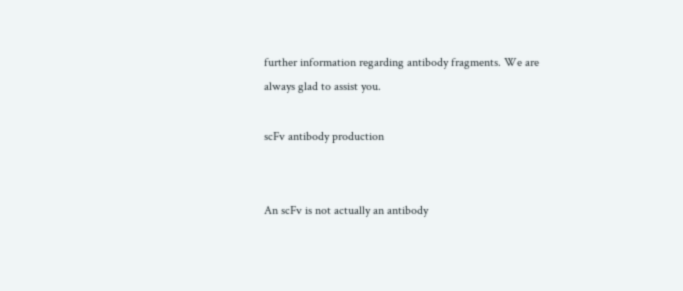further information regarding antibody fragments. We are always glad to assist you.

scFv antibody production


An scFv is not actually an antibody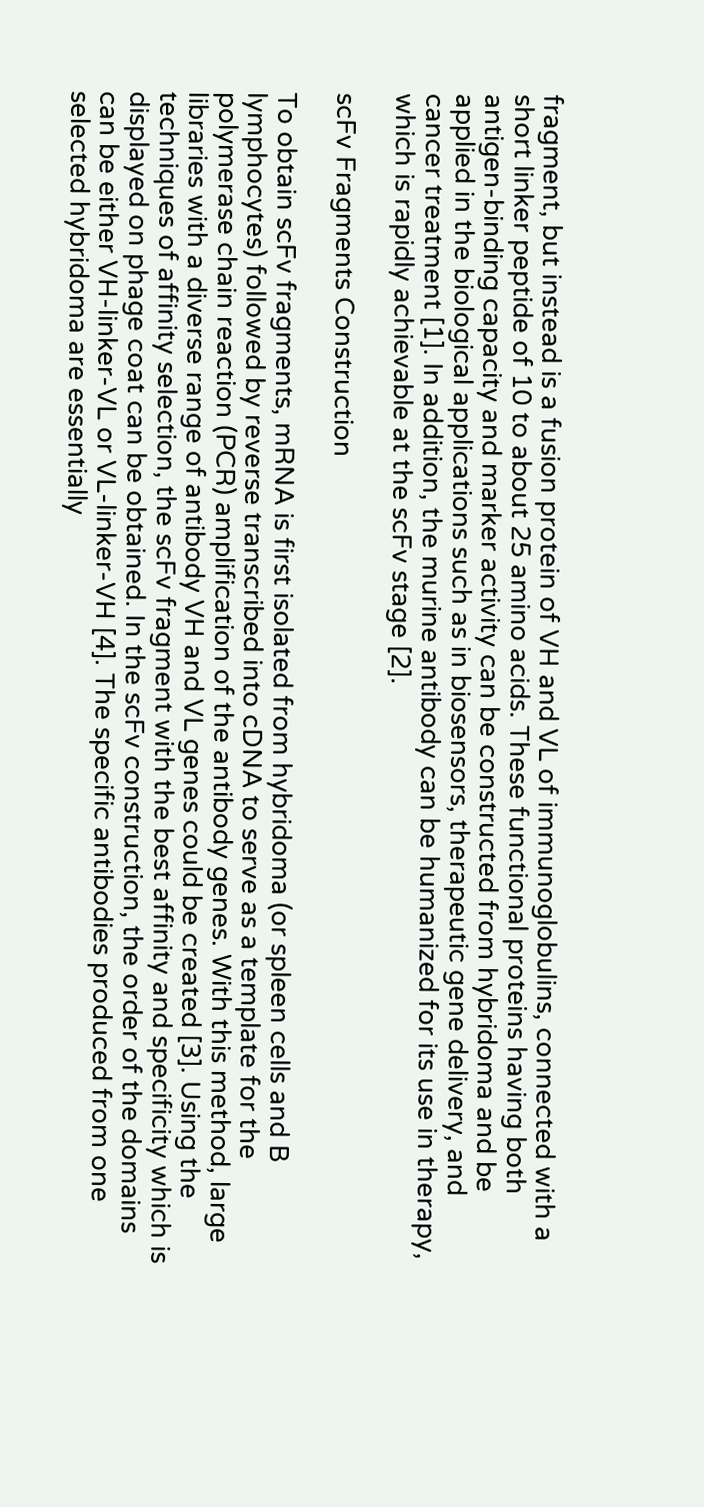fragment, but instead is a fusion protein of VH and VL of immunoglobulins, connected with a short linker peptide of 10 to about 25 amino acids. These functional proteins having both antigen-binding capacity and marker activity can be constructed from hybridoma and be applied in the biological applications such as in biosensors, therapeutic gene delivery, and cancer treatment [1]. In addition, the murine antibody can be humanized for its use in therapy, which is rapidly achievable at the scFv stage [2].

scFv Fragments Construction

To obtain scFv fragments, mRNA is first isolated from hybridoma (or spleen cells and B lymphocytes) followed by reverse transcribed into cDNA to serve as a template for the polymerase chain reaction (PCR) amplification of the antibody genes. With this method, large libraries with a diverse range of antibody VH and VL genes could be created [3]. Using the techniques of affinity selection, the scFv fragment with the best affinity and specificity which is displayed on phage coat can be obtained. In the scFv construction, the order of the domains can be either VH-linker-VL or VL-linker-VH [4]. The specific antibodies produced from one selected hybridoma are essentially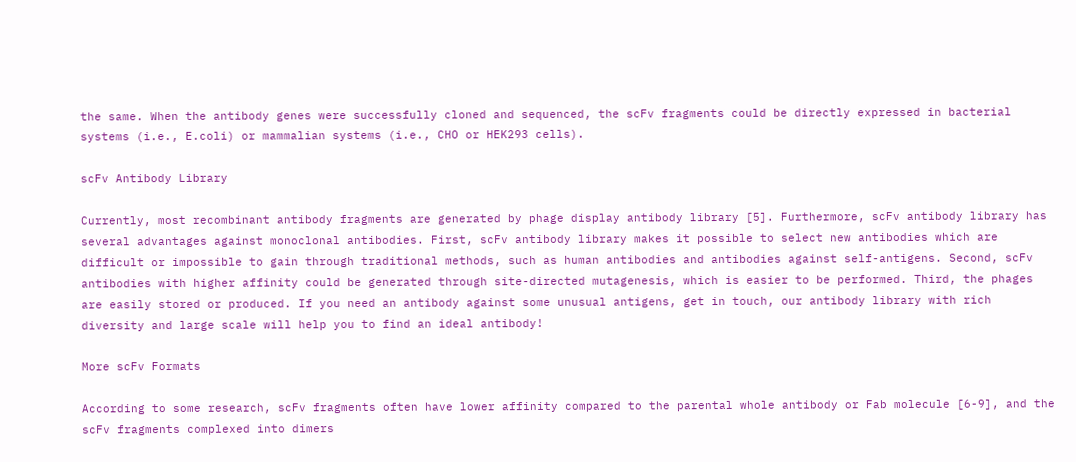the same. When the antibody genes were successfully cloned and sequenced, the scFv fragments could be directly expressed in bacterial systems (i.e., E.coli) or mammalian systems (i.e., CHO or HEK293 cells).

scFv Antibody Library

Currently, most recombinant antibody fragments are generated by phage display antibody library [5]. Furthermore, scFv antibody library has several advantages against monoclonal antibodies. First, scFv antibody library makes it possible to select new antibodies which are difficult or impossible to gain through traditional methods, such as human antibodies and antibodies against self-antigens. Second, scFv antibodies with higher affinity could be generated through site-directed mutagenesis, which is easier to be performed. Third, the phages are easily stored or produced. If you need an antibody against some unusual antigens, get in touch, our antibody library with rich diversity and large scale will help you to find an ideal antibody!

More scFv Formats

According to some research, scFv fragments often have lower affinity compared to the parental whole antibody or Fab molecule [6-9], and the scFv fragments complexed into dimers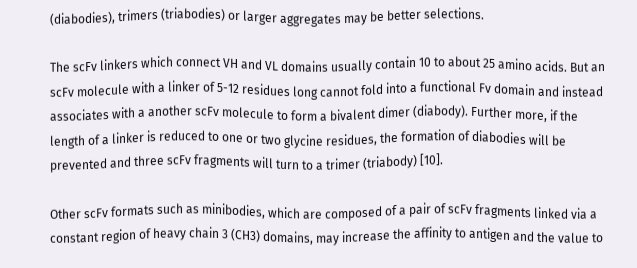(diabodies), trimers (triabodies) or larger aggregates may be better selections.

The scFv linkers which connect VH and VL domains usually contain 10 to about 25 amino acids. But an scFv molecule with a linker of 5-12 residues long cannot fold into a functional Fv domain and instead associates with a another scFv molecule to form a bivalent dimer (diabody). Further more, if the length of a linker is reduced to one or two glycine residues, the formation of diabodies will be prevented and three scFv fragments will turn to a trimer (triabody) [10].

Other scFv formats such as minibodies, which are composed of a pair of scFv fragments linked via a constant region of heavy chain 3 (CH3) domains, may increase the affinity to antigen and the value to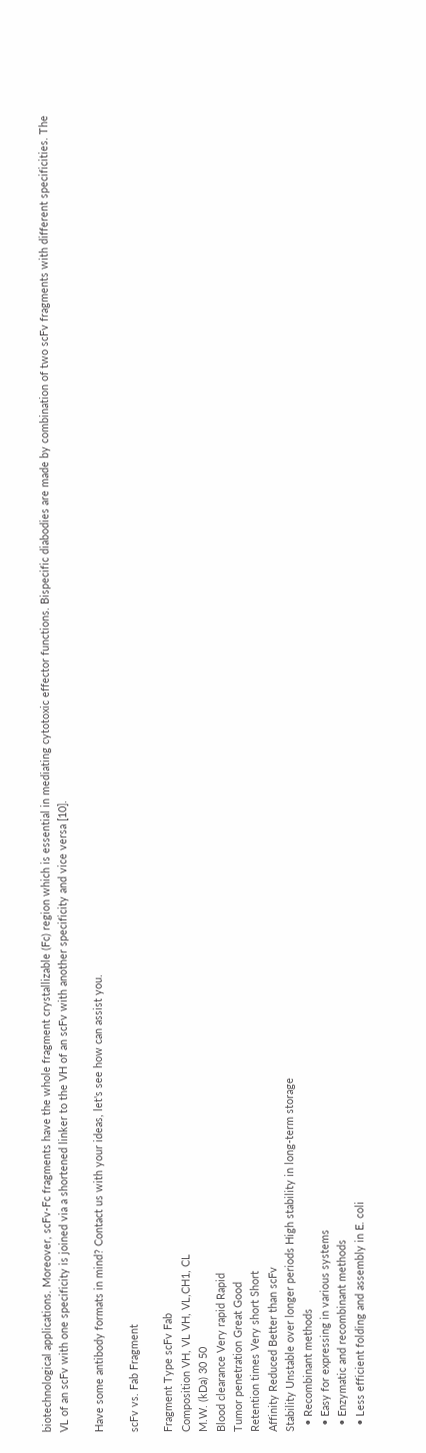biotechnological applications. Moreover, scFv-Fc fragments have the whole fragment crystallizable (Fc) region which is essential in mediating cytotoxic effector functions. Bispecific diabodies are made by combination of two scFv fragments with different specificities. The VL of an scFv with one specificity is joined via a shortened linker to the VH of an scFv with another specificity and vice versa [10].

Have some antibody formats in mind? Contact us with your ideas, let's see how can assist you.

scFv vs. Fab Fragment

Fragment Type scFv Fab
Composition VH, VL VH, VL,CH1, CL
M.W. (kDa) 30 50
Blood clearance Very rapid Rapid
Tumor penetration Great Good
Retention times Very short Short
Affinity Reduced Better than scFv
Stability Unstable over longer periods High stability in long-term storage
  • Recombinant methods
  • Easy for expressing in various systems
  • Enzymatic and recombinant methods
  • Less efficient folding and assembly in E. coli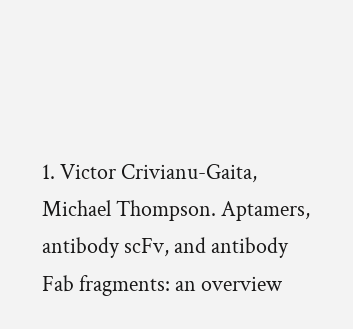1. Victor Crivianu-Gaita, Michael Thompson. Aptamers, antibody scFv, and antibody Fab fragments: an overview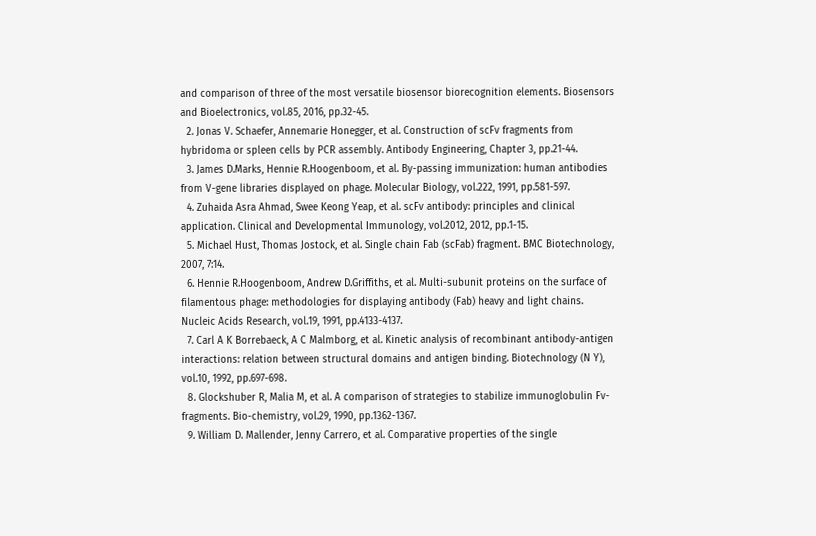and comparison of three of the most versatile biosensor biorecognition elements. Biosensors and Bioelectronics, vol.85, 2016, pp.32-45.
  2. Jonas V. Schaefer, Annemarie Honegger, et al. Construction of scFv fragments from hybridoma or spleen cells by PCR assembly. Antibody Engineering, Chapter 3, pp.21-44.
  3. James D.Marks, Hennie R.Hoogenboom, et al. By-passing immunization: human antibodies from V-gene libraries displayed on phage. Molecular Biology, vol.222, 1991, pp.581-597.
  4. Zuhaida Asra Ahmad, Swee Keong Yeap, et al. scFv antibody: principles and clinical application. Clinical and Developmental Immunology, vol.2012, 2012, pp.1-15.
  5. Michael Hust, Thomas Jostock, et al. Single chain Fab (scFab) fragment. BMC Biotechnology, 2007, 7:14.
  6. Hennie R.Hoogenboom, Andrew D.Griffiths, et al. Multi-subunit proteins on the surface of filamentous phage: methodologies for displaying antibody (Fab) heavy and light chains. Nucleic Acids Research, vol.19, 1991, pp.4133-4137.
  7. Carl A K Borrebaeck, A C Malmborg, et al. Kinetic analysis of recombinant antibody-antigen interactions: relation between structural domains and antigen binding. Biotechnology (N Y), vol.10, 1992, pp.697-698.
  8. Glockshuber R, Malia M, et al. A comparison of strategies to stabilize immunoglobulin Fv-fragments. Bio-chemistry, vol.29, 1990, pp.1362-1367.
  9. William D. Mallender, Jenny Carrero, et al. Comparative properties of the single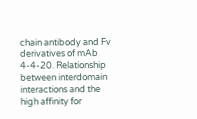chain antibody and Fv derivatives of mAb 4-4-20. Relationship between interdomain interactions and the high affinity for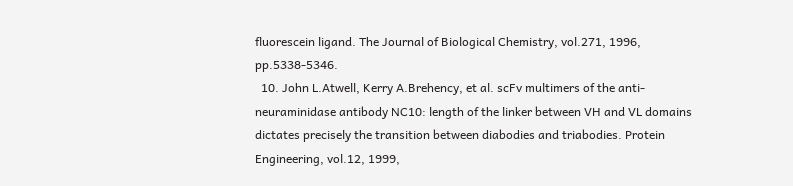fluorescein ligand. The Journal of Biological Chemistry, vol.271, 1996, pp.5338-5346.
  10. John L.Atwell, Kerry A.Brehency, et al. scFv multimers of the anti-neuraminidase antibody NC10: length of the linker between VH and VL domains dictates precisely the transition between diabodies and triabodies. Protein Engineering, vol.12, 1999,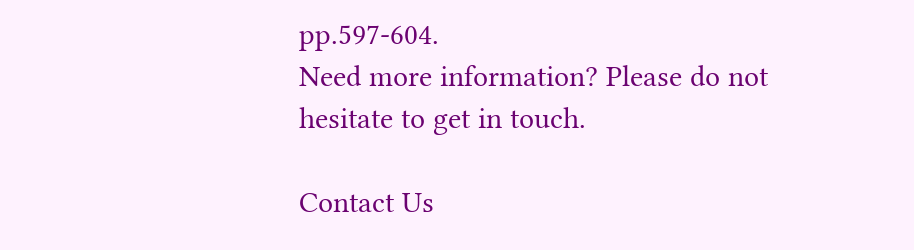pp.597-604.
Need more information? Please do not hesitate to get in touch.

Contact Us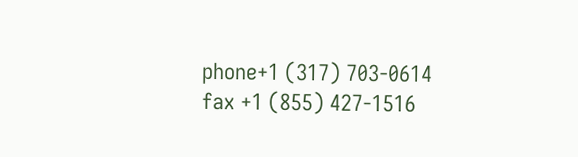phone+1 (317) 703-0614
fax +1 (855) 427-1516